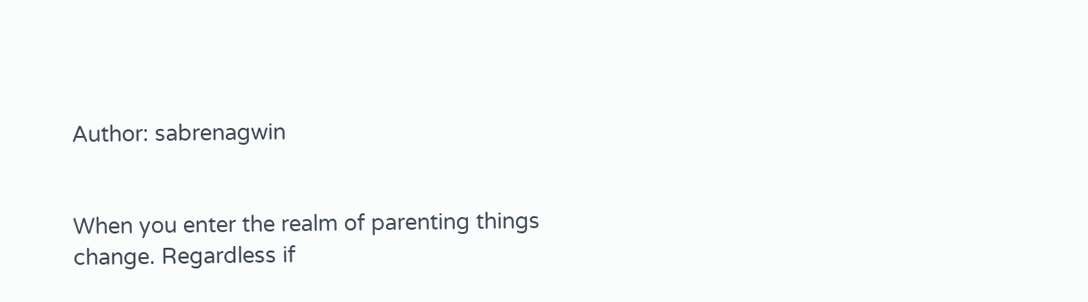Author: sabrenagwin


When you enter the realm of parenting things change. Regardless if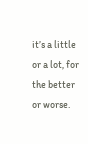it’s a little or a lot, for the better or worse.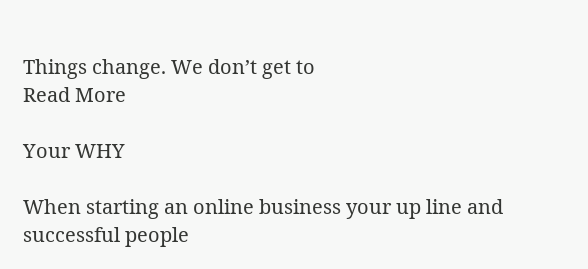Things change. We don’t get to
Read More

Your WHY

When starting an online business your up line and successful people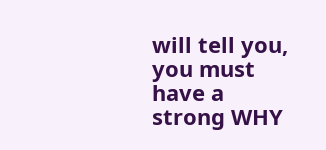will tell you, you must have a strong WHY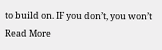to build on. IF you don’t, you won’t
Read More